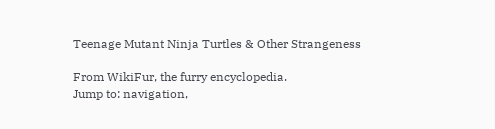Teenage Mutant Ninja Turtles & Other Strangeness

From WikiFur, the furry encyclopedia.
Jump to: navigation,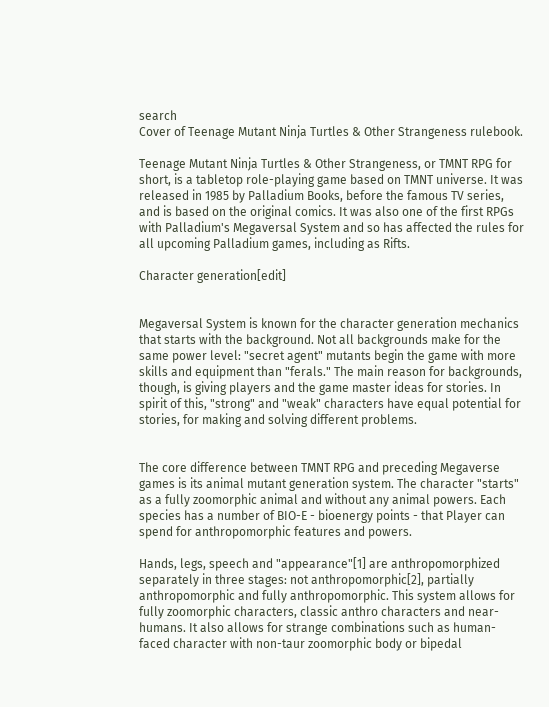search
Cover of Teenage Mutant Ninja Turtles & Other Strangeness rulebook.

Teenage Mutant Ninja Turtles & Other Strangeness, or TMNT RPG for short, is a tabletop role-playing game based on TMNT universe. It was released in 1985 by Palladium Books, before the famous TV series, and is based on the original comics. It was also one of the first RPGs with Palladium's Megaversal System and so has affected the rules for all upcoming Palladium games, including as Rifts.

Character generation[edit]


Megaversal System is known for the character generation mechanics that starts with the background. Not all backgrounds make for the same power level: "secret agent" mutants begin the game with more skills and equipment than "ferals." The main reason for backgrounds, though, is giving players and the game master ideas for stories. In spirit of this, "strong" and "weak" characters have equal potential for stories, for making and solving different problems.


The core difference between TMNT RPG and preceding Megaverse games is its animal mutant generation system. The character "starts" as a fully zoomorphic animal and without any animal powers. Each species has a number of BIO-E - bioenergy points - that Player can spend for anthropomorphic features and powers.

Hands, legs, speech and "appearance"[1] are anthropomorphized separately in three stages: not anthropomorphic[2], partially anthropomorphic and fully anthropomorphic. This system allows for fully zoomorphic characters, classic anthro characters and near-humans. It also allows for strange combinations such as human-faced character with non-taur zoomorphic body or bipedal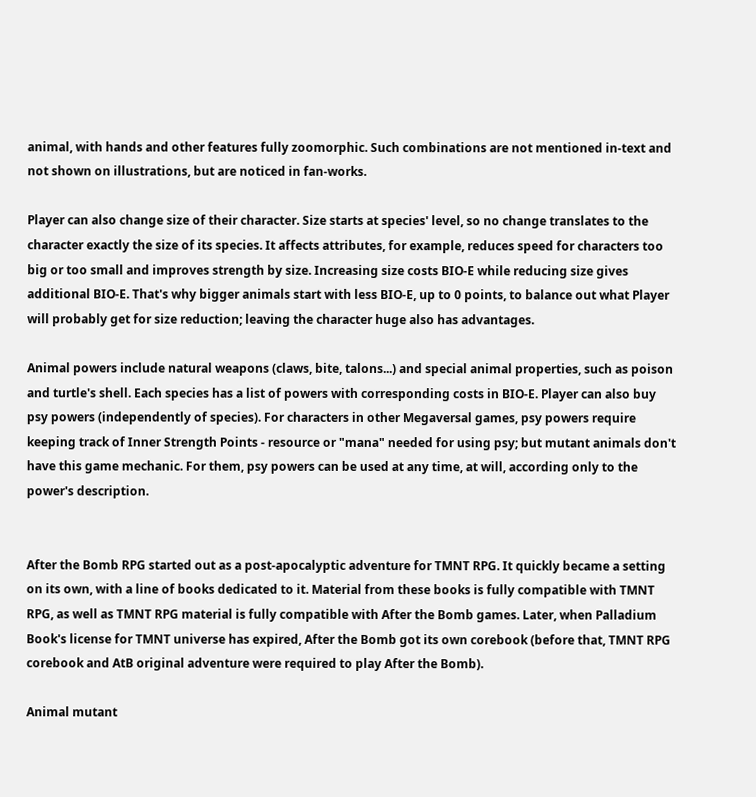animal, with hands and other features fully zoomorphic. Such combinations are not mentioned in-text and not shown on illustrations, but are noticed in fan-works.

Player can also change size of their character. Size starts at species' level, so no change translates to the character exactly the size of its species. It affects attributes, for example, reduces speed for characters too big or too small and improves strength by size. Increasing size costs BIO-E while reducing size gives additional BIO-E. That's why bigger animals start with less BIO-E, up to 0 points, to balance out what Player will probably get for size reduction; leaving the character huge also has advantages.

Animal powers include natural weapons (claws, bite, talons...) and special animal properties, such as poison and turtle's shell. Each species has a list of powers with corresponding costs in BIO-E. Player can also buy psy powers (independently of species). For characters in other Megaversal games, psy powers require keeping track of Inner Strength Points - resource or "mana" needed for using psy; but mutant animals don't have this game mechanic. For them, psy powers can be used at any time, at will, according only to the power's description.


After the Bomb RPG started out as a post-apocalyptic adventure for TMNT RPG. It quickly became a setting on its own, with a line of books dedicated to it. Material from these books is fully compatible with TMNT RPG, as well as TMNT RPG material is fully compatible with After the Bomb games. Later, when Palladium Book's license for TMNT universe has expired, After the Bomb got its own corebook (before that, TMNT RPG corebook and AtB original adventure were required to play After the Bomb).

Animal mutant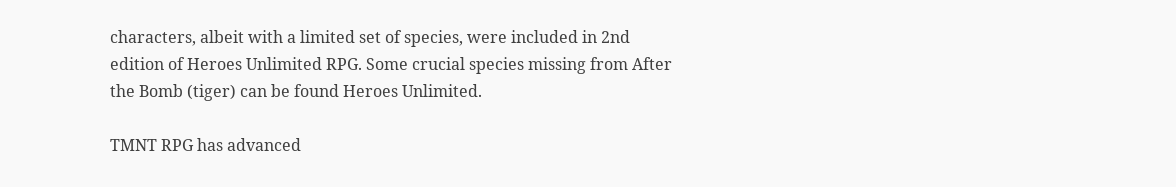characters, albeit with a limited set of species, were included in 2nd edition of Heroes Unlimited RPG. Some crucial species missing from After the Bomb (tiger) can be found Heroes Unlimited.

TMNT RPG has advanced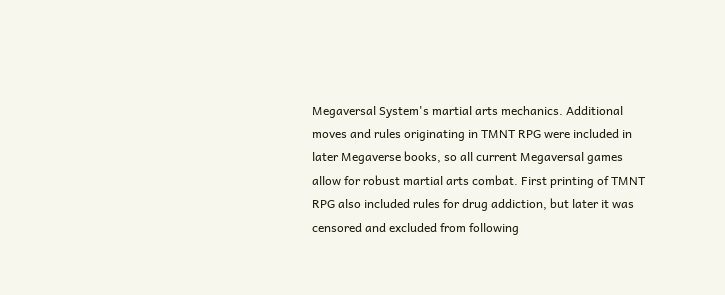Megaversal System's martial arts mechanics. Additional moves and rules originating in TMNT RPG were included in later Megaverse books, so all current Megaversal games allow for robust martial arts combat. First printing of TMNT RPG also included rules for drug addiction, but later it was censored and excluded from following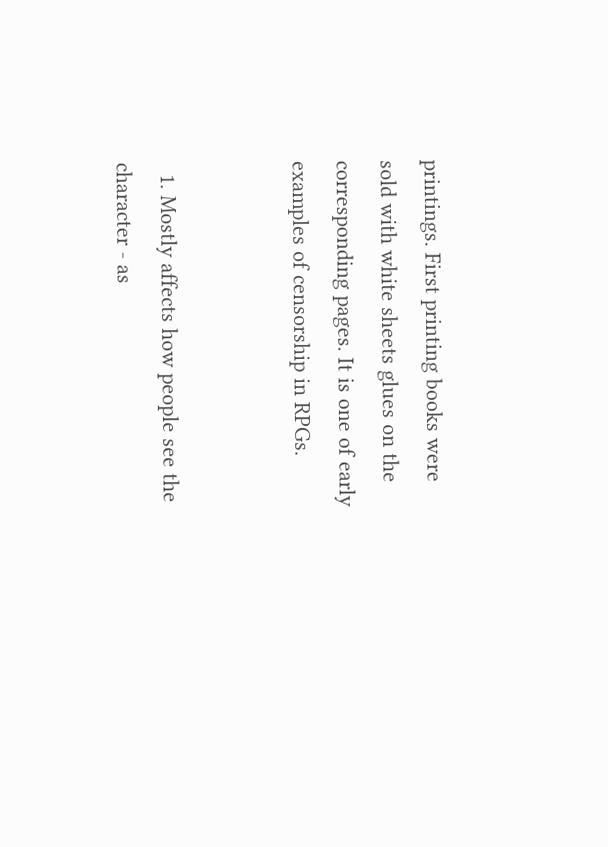printings. First printing books were sold with white sheets glues on the corresponding pages. It is one of early examples of censorship in RPGs.


  1. Mostly affects how people see the character - as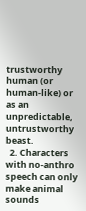trustworthy human (or human-like) or as an unpredictable, untrustworthy beast.
  2. Characters with no-anthro speech can only make animal sounds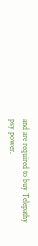and are required to buy Telepathy psy power.